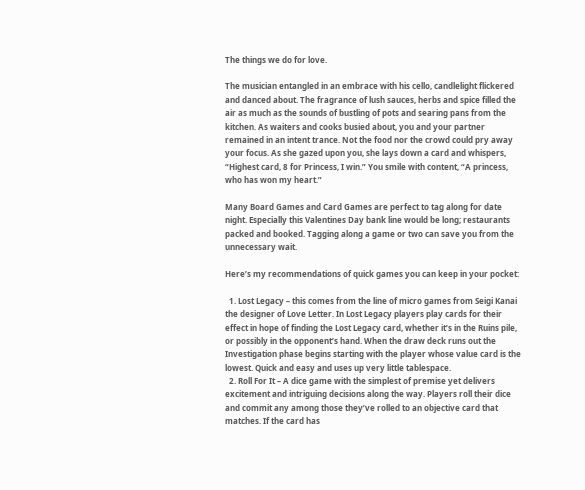The things we do for love.

The musician entangled in an embrace with his cello, candlelight flickered and danced about. The fragrance of lush sauces, herbs and spice filled the air as much as the sounds of bustling of pots and searing pans from the kitchen. As waiters and cooks busied about, you and your partner remained in an intent trance. Not the food nor the crowd could pry away your focus. As she gazed upon you, she lays down a card and whispers, “Highest card, 8 for Princess, I win.” You smile with content, “A princess, who has won my heart.”

Many Board Games and Card Games are perfect to tag along for date night. Especially this Valentines Day bank line would be long; restaurants packed and booked. Tagging along a game or two can save you from the unnecessary wait.

Here’s my recommendations of quick games you can keep in your pocket:

  1. Lost Legacy – this comes from the line of micro games from Seigi Kanai the designer of Love Letter. In Lost Legacy players play cards for their effect in hope of finding the Lost Legacy card, whether it’s in the Ruins pile, or possibly in the opponent’s hand. When the draw deck runs out the Investigation phase begins starting with the player whose value card is the lowest. Quick and easy and uses up very little tablespace.
  2. Roll For It – A dice game with the simplest of premise yet delivers excitement and intriguing decisions along the way. Players roll their dice and commit any among those they’ve rolled to an objective card that matches. If the card has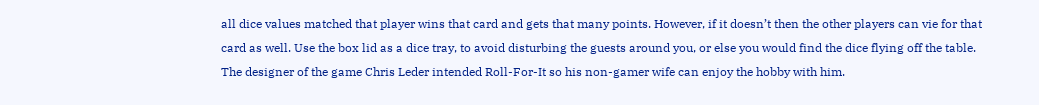all dice values matched that player wins that card and gets that many points. However, if it doesn’t then the other players can vie for that card as well. Use the box lid as a dice tray, to avoid disturbing the guests around you, or else you would find the dice flying off the table. The designer of the game Chris Leder intended Roll-For-It so his non-gamer wife can enjoy the hobby with him.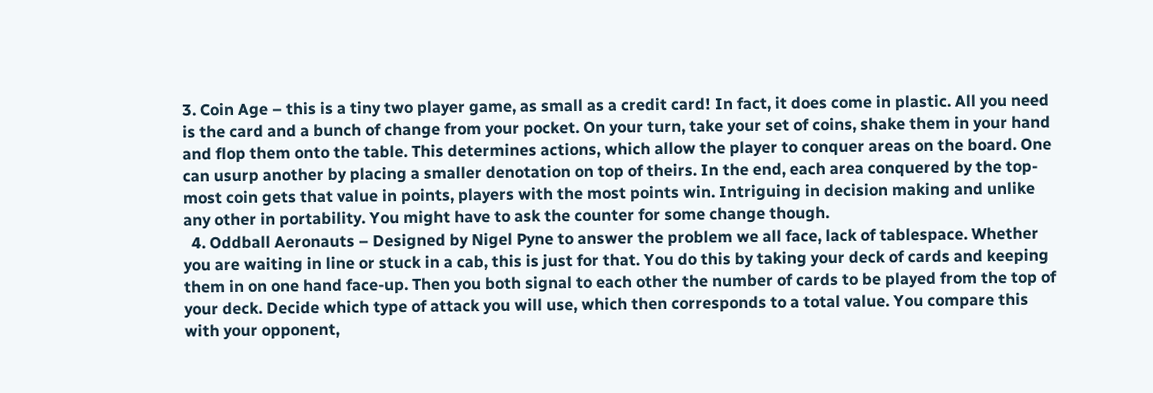3. Coin Age – this is a tiny two player game, as small as a credit card! In fact, it does come in plastic. All you need is the card and a bunch of change from your pocket. On your turn, take your set of coins, shake them in your hand and flop them onto the table. This determines actions, which allow the player to conquer areas on the board. One can usurp another by placing a smaller denotation on top of theirs. In the end, each area conquered by the top-most coin gets that value in points, players with the most points win. Intriguing in decision making and unlike any other in portability. You might have to ask the counter for some change though.
  4. Oddball Aeronauts – Designed by Nigel Pyne to answer the problem we all face, lack of tablespace. Whether you are waiting in line or stuck in a cab, this is just for that. You do this by taking your deck of cards and keeping them in on one hand face-up. Then you both signal to each other the number of cards to be played from the top of your deck. Decide which type of attack you will use, which then corresponds to a total value. You compare this with your opponent,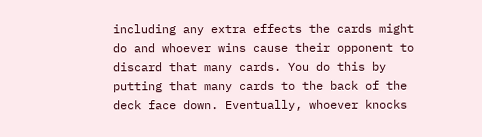including any extra effects the cards might do and whoever wins cause their opponent to discard that many cards. You do this by putting that many cards to the back of the deck face down. Eventually, whoever knocks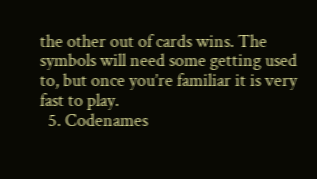the other out of cards wins. The symbols will need some getting used to, but once you’re familiar it is very fast to play.
  5. Codenames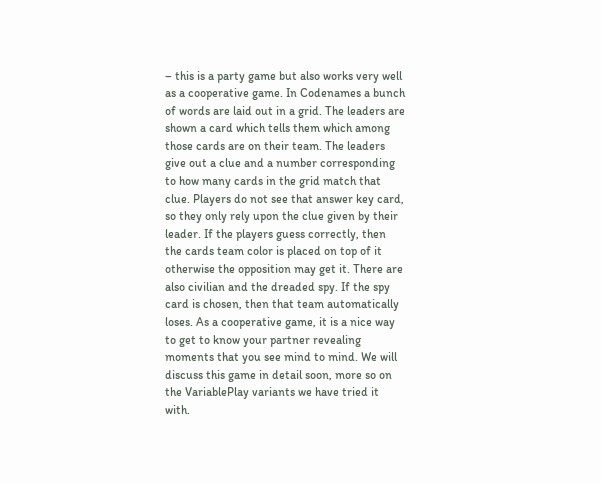– this is a party game but also works very well as a cooperative game. In Codenames a bunch of words are laid out in a grid. The leaders are shown a card which tells them which among those cards are on their team. The leaders give out a clue and a number corresponding to how many cards in the grid match that clue. Players do not see that answer key card, so they only rely upon the clue given by their leader. If the players guess correctly, then the cards team color is placed on top of it otherwise the opposition may get it. There are also civilian and the dreaded spy. If the spy card is chosen, then that team automatically loses. As a cooperative game, it is a nice way to get to know your partner revealing moments that you see mind to mind. We will discuss this game in detail soon, more so on the VariablePlay variants we have tried it with.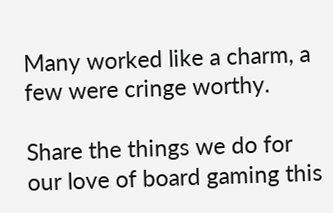Many worked like a charm, a few were cringe worthy.

Share the things we do for our love of board gaming this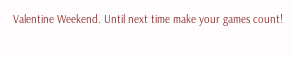Valentine Weekend. Until next time make your games count!